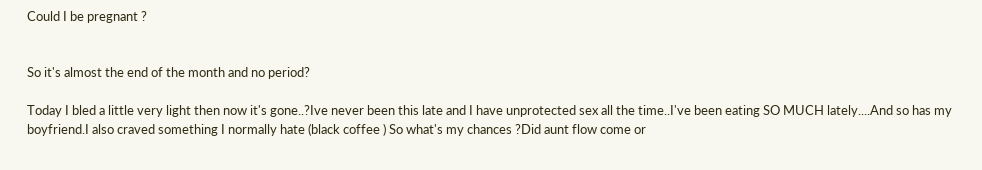Could I be pregnant ?


So it's almost the end of the month and no period?

Today I bled a little very light then now it's gone..?Ive never been this late and I have unprotected sex all the time..I've been eating SO MUCH lately....And so has my boyfriend.I also craved something I normally hate (black coffee ) So what's my chances ?Did aunt flow come or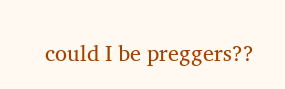could I be preggers??